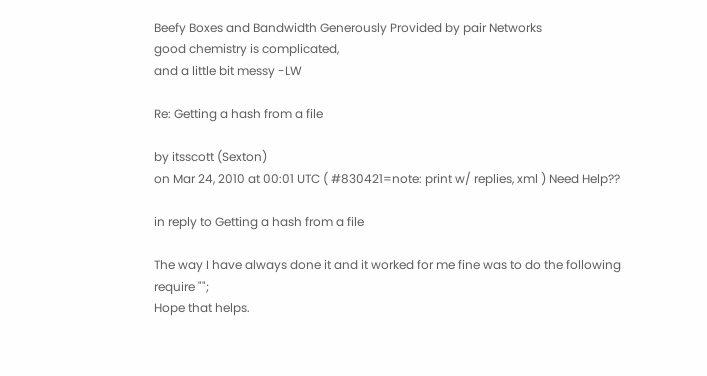Beefy Boxes and Bandwidth Generously Provided by pair Networks
good chemistry is complicated,
and a little bit messy -LW

Re: Getting a hash from a file

by itsscott (Sexton)
on Mar 24, 2010 at 00:01 UTC ( #830421=note: print w/ replies, xml ) Need Help??

in reply to Getting a hash from a file

The way I have always done it and it worked for me fine was to do the following
require "";
Hope that helps.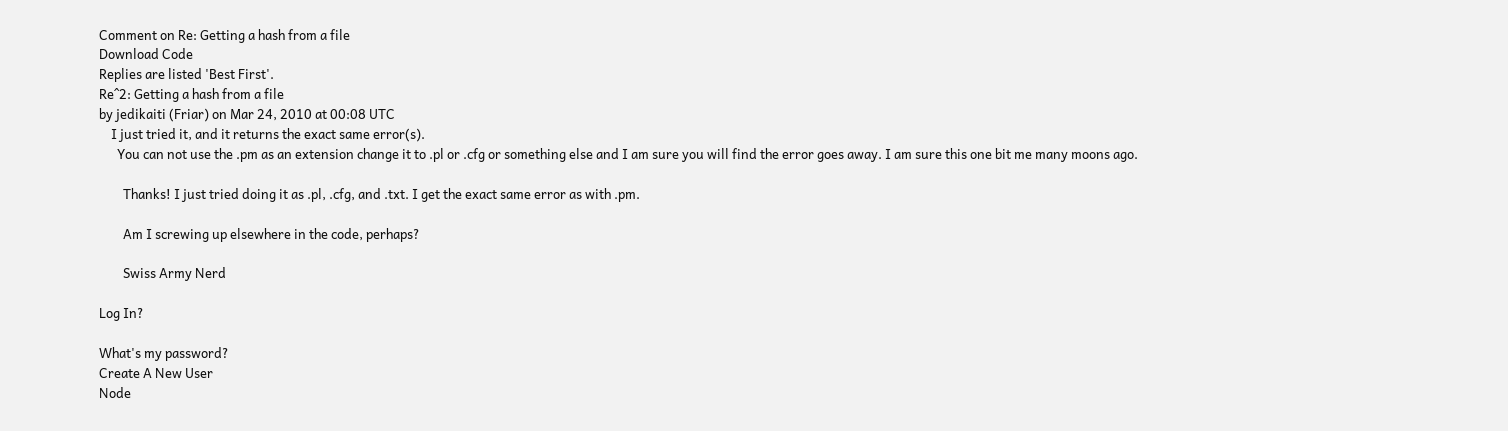Comment on Re: Getting a hash from a file
Download Code
Replies are listed 'Best First'.
Re^2: Getting a hash from a file
by jedikaiti (Friar) on Mar 24, 2010 at 00:08 UTC
    I just tried it, and it returns the exact same error(s).
      You can not use the .pm as an extension change it to .pl or .cfg or something else and I am sure you will find the error goes away. I am sure this one bit me many moons ago.

        Thanks! I just tried doing it as .pl, .cfg, and .txt. I get the exact same error as with .pm.

        Am I screwing up elsewhere in the code, perhaps?

        Swiss Army Nerd

Log In?

What's my password?
Create A New User
Node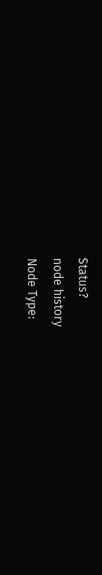Status?
node history
Node Type: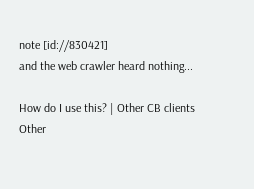note [id://830421]
and the web crawler heard nothing...

How do I use this? | Other CB clients
Other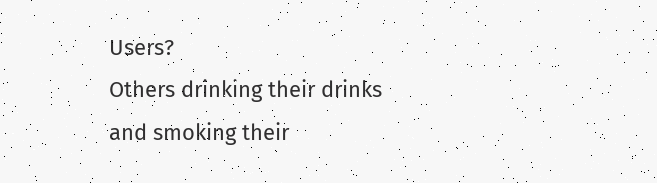Users?
Others drinking their drinks and smoking their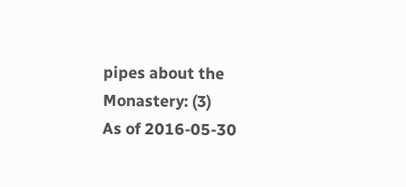pipes about the Monastery: (3)
As of 2016-05-30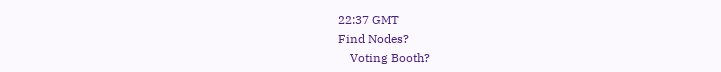22:37 GMT
Find Nodes?
    Voting Booth?